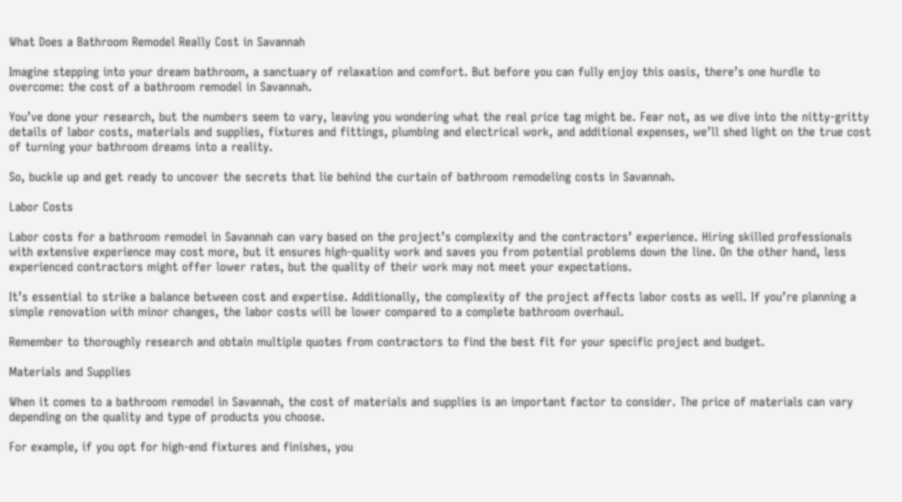What Does a Bathroom Remodel Really Cost in Savannah

Imagine stepping into your dream bathroom, a sanctuary of relaxation and comfort. But before you can fully enjoy this oasis, there’s one hurdle to overcome: the cost of a bathroom remodel in Savannah.

You’ve done your research, but the numbers seem to vary, leaving you wondering what the real price tag might be. Fear not, as we dive into the nitty-gritty details of labor costs, materials and supplies, fixtures and fittings, plumbing and electrical work, and additional expenses, we’ll shed light on the true cost of turning your bathroom dreams into a reality.

So, buckle up and get ready to uncover the secrets that lie behind the curtain of bathroom remodeling costs in Savannah.

Labor Costs

Labor costs for a bathroom remodel in Savannah can vary based on the project’s complexity and the contractors’ experience. Hiring skilled professionals with extensive experience may cost more, but it ensures high-quality work and saves you from potential problems down the line. On the other hand, less experienced contractors might offer lower rates, but the quality of their work may not meet your expectations.

It’s essential to strike a balance between cost and expertise. Additionally, the complexity of the project affects labor costs as well. If you’re planning a simple renovation with minor changes, the labor costs will be lower compared to a complete bathroom overhaul.

Remember to thoroughly research and obtain multiple quotes from contractors to find the best fit for your specific project and budget.

Materials and Supplies

When it comes to a bathroom remodel in Savannah, the cost of materials and supplies is an important factor to consider. The price of materials can vary depending on the quality and type of products you choose.

For example, if you opt for high-end fixtures and finishes, you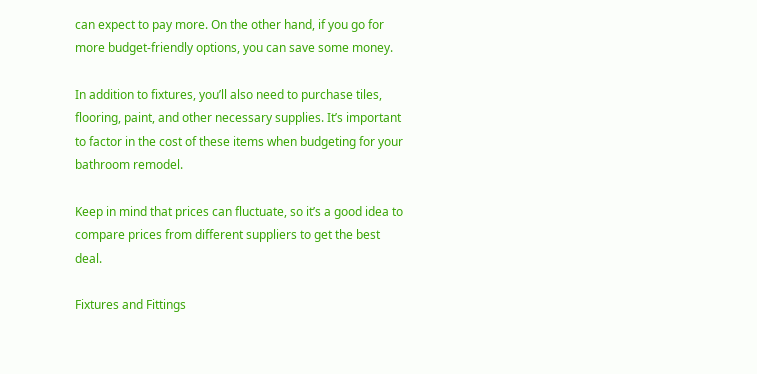can expect to pay more. On the other hand, if you go for more budget-friendly options, you can save some money.

In addition to fixtures, you’ll also need to purchase tiles, flooring, paint, and other necessary supplies. It’s important to factor in the cost of these items when budgeting for your bathroom remodel.

Keep in mind that prices can fluctuate, so it’s a good idea to compare prices from different suppliers to get the best deal.

Fixtures and Fittings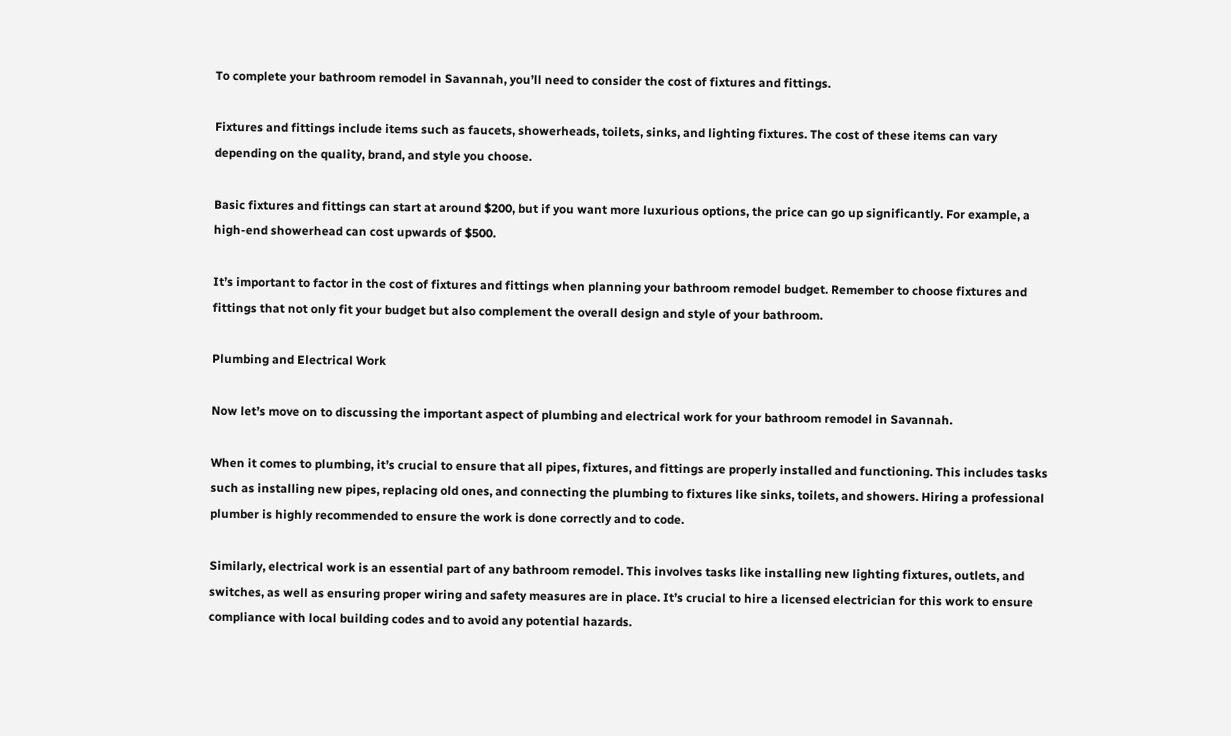To complete your bathroom remodel in Savannah, you’ll need to consider the cost of fixtures and fittings.

Fixtures and fittings include items such as faucets, showerheads, toilets, sinks, and lighting fixtures. The cost of these items can vary depending on the quality, brand, and style you choose.

Basic fixtures and fittings can start at around $200, but if you want more luxurious options, the price can go up significantly. For example, a high-end showerhead can cost upwards of $500.

It’s important to factor in the cost of fixtures and fittings when planning your bathroom remodel budget. Remember to choose fixtures and fittings that not only fit your budget but also complement the overall design and style of your bathroom.

Plumbing and Electrical Work

Now let’s move on to discussing the important aspect of plumbing and electrical work for your bathroom remodel in Savannah.

When it comes to plumbing, it’s crucial to ensure that all pipes, fixtures, and fittings are properly installed and functioning. This includes tasks such as installing new pipes, replacing old ones, and connecting the plumbing to fixtures like sinks, toilets, and showers. Hiring a professional plumber is highly recommended to ensure the work is done correctly and to code.

Similarly, electrical work is an essential part of any bathroom remodel. This involves tasks like installing new lighting fixtures, outlets, and switches, as well as ensuring proper wiring and safety measures are in place. It’s crucial to hire a licensed electrician for this work to ensure compliance with local building codes and to avoid any potential hazards.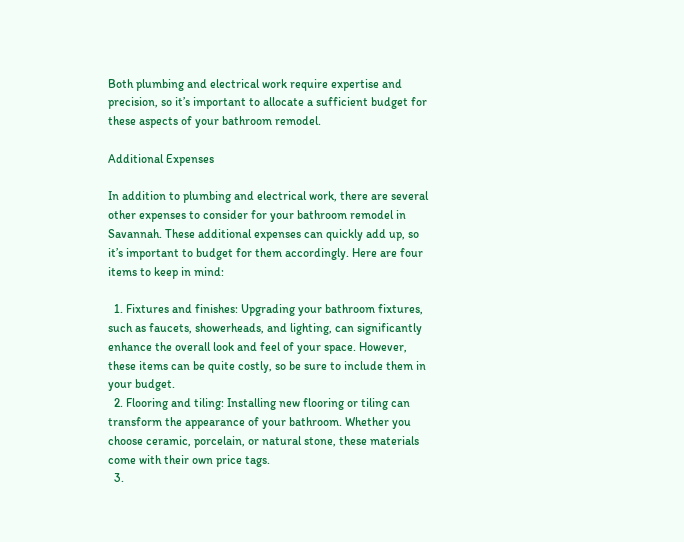Both plumbing and electrical work require expertise and precision, so it’s important to allocate a sufficient budget for these aspects of your bathroom remodel.

Additional Expenses

In addition to plumbing and electrical work, there are several other expenses to consider for your bathroom remodel in Savannah. These additional expenses can quickly add up, so it’s important to budget for them accordingly. Here are four items to keep in mind:

  1. Fixtures and finishes: Upgrading your bathroom fixtures, such as faucets, showerheads, and lighting, can significantly enhance the overall look and feel of your space. However, these items can be quite costly, so be sure to include them in your budget.
  2. Flooring and tiling: Installing new flooring or tiling can transform the appearance of your bathroom. Whether you choose ceramic, porcelain, or natural stone, these materials come with their own price tags.
  3.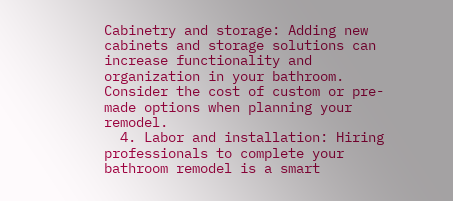Cabinetry and storage: Adding new cabinets and storage solutions can increase functionality and organization in your bathroom. Consider the cost of custom or pre-made options when planning your remodel.
  4. Labor and installation: Hiring professionals to complete your bathroom remodel is a smart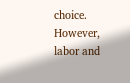choice. However, labor and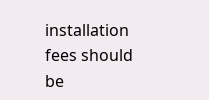installation fees should be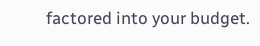factored into your budget.